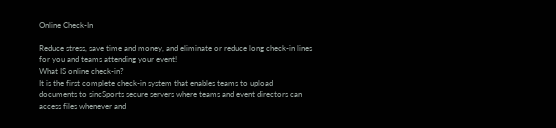Online Check-In

Reduce stress, save time and money, and eliminate or reduce long check-in lines for you and teams attending your event!
What IS online check-in?
It is the first complete check-in system that enables teams to upload documents to sincSports secure servers where teams and event directors can access files whenever and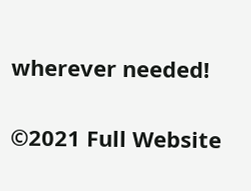wherever needed!

©2021 Full Website